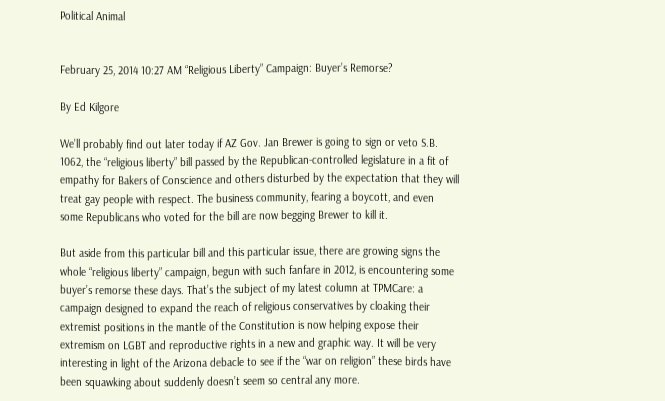Political Animal


February 25, 2014 10:27 AM “Religious Liberty” Campaign: Buyer’s Remorse?

By Ed Kilgore

We’ll probably find out later today if AZ Gov. Jan Brewer is going to sign or veto S.B. 1062, the “religious liberty” bill passed by the Republican-controlled legislature in a fit of empathy for Bakers of Conscience and others disturbed by the expectation that they will treat gay people with respect. The business community, fearing a boycott, and even some Republicans who voted for the bill are now begging Brewer to kill it.

But aside from this particular bill and this particular issue, there are growing signs the whole “religious liberty” campaign, begun with such fanfare in 2012, is encountering some buyer’s remorse these days. That’s the subject of my latest column at TPMCare: a campaign designed to expand the reach of religious conservatives by cloaking their extremist positions in the mantle of the Constitution is now helping expose their extremism on LGBT and reproductive rights in a new and graphic way. It will be very interesting in light of the Arizona debacle to see if the “war on religion” these birds have been squawking about suddenly doesn’t seem so central any more.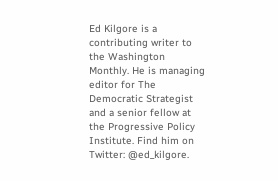Ed Kilgore is a contributing writer to the Washington Monthly. He is managing editor for The Democratic Strategist and a senior fellow at the Progressive Policy Institute. Find him on Twitter: @ed_kilgore.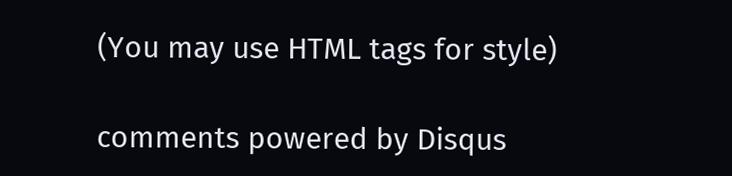(You may use HTML tags for style)

comments powered by Disqus